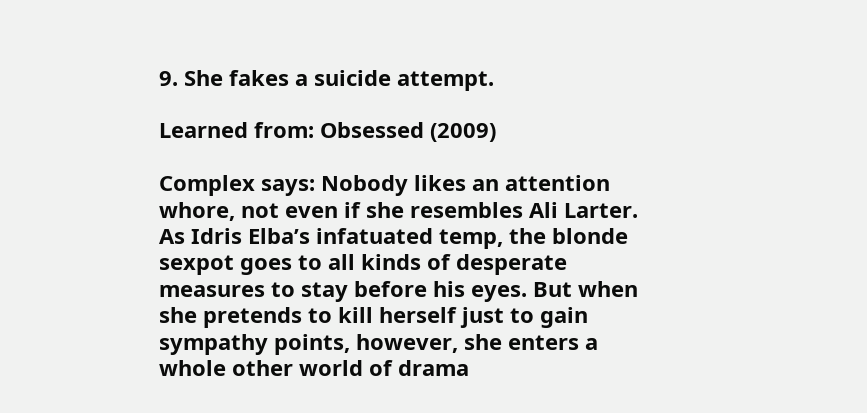9. She fakes a suicide attempt.

Learned from: Obsessed (2009)

Complex says: Nobody likes an attention whore, not even if she resembles Ali Larter. As Idris Elba’s infatuated temp, the blonde sexpot goes to all kinds of desperate measures to stay before his eyes. But when she pretends to kill herself just to gain sympathy points, however, she enters a whole other world of drama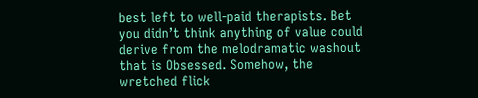best left to well-paid therapists. Bet you didn’t think anything of value could derive from the melodramatic washout that is Obsessed. Somehow, the wretched flick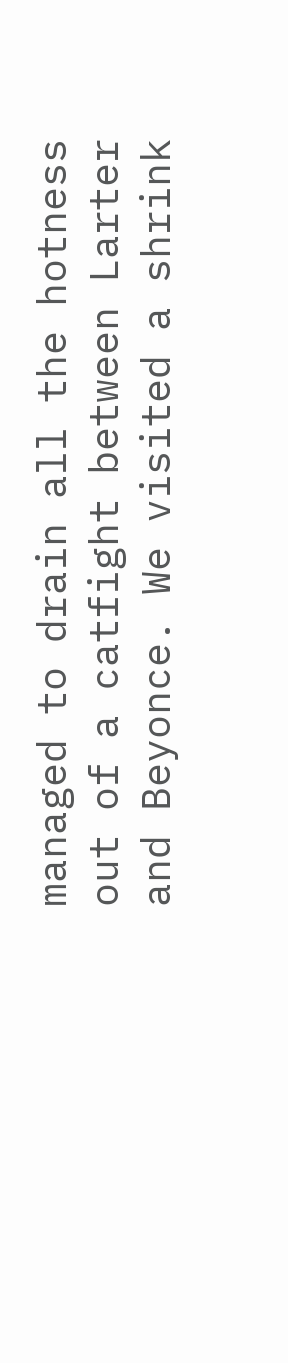managed to drain all the hotness out of a catfight between Larter and Beyonce. We visited a shrink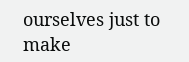ourselves just to make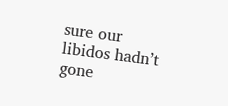sure our libidos hadn’t gone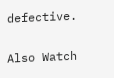defective.

Also Watch